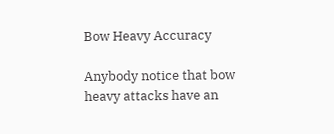Bow Heavy Accuracy

Anybody notice that bow heavy attacks have an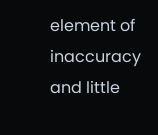element of inaccuracy and little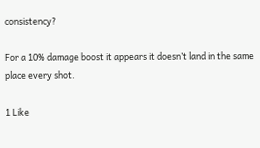consistency?

For a 10% damage boost it appears it doesn’t land in the same place every shot.

1 Like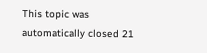This topic was automatically closed 21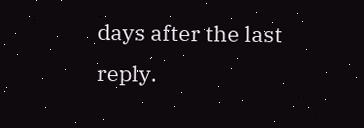days after the last reply.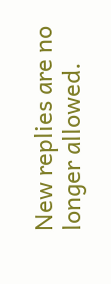New replies are no longer allowed.